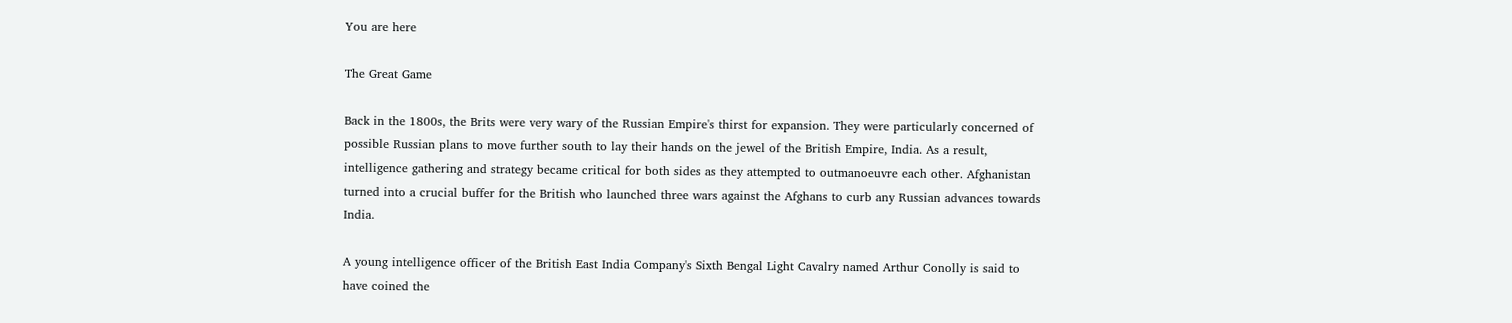You are here

The Great Game

Back in the 1800s, the Brits were very wary of the Russian Empire's thirst for expansion. They were particularly concerned of possible Russian plans to move further south to lay their hands on the jewel of the British Empire, India. As a result, intelligence gathering and strategy became critical for both sides as they attempted to outmanoeuvre each other. Afghanistan turned into a crucial buffer for the British who launched three wars against the Afghans to curb any Russian advances towards India.

A young intelligence officer of the British East India Company's Sixth Bengal Light Cavalry named Arthur Conolly is said to have coined the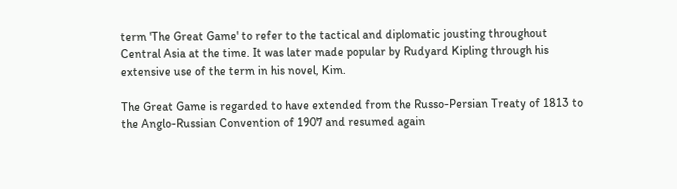term 'The Great Game' to refer to the tactical and diplomatic jousting throughout Central Asia at the time. It was later made popular by Rudyard Kipling through his extensive use of the term in his novel, Kim.

The Great Game is regarded to have extended from the Russo-Persian Treaty of 1813 to the Anglo-Russian Convention of 1907 and resumed again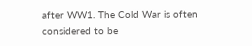after WW1. The Cold War is often considered to be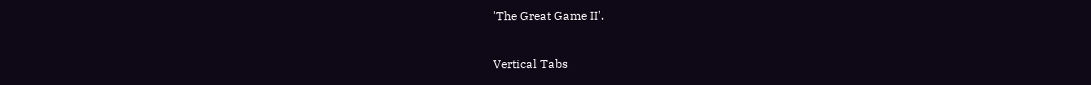'The Great Game II'.

Vertical Tabs